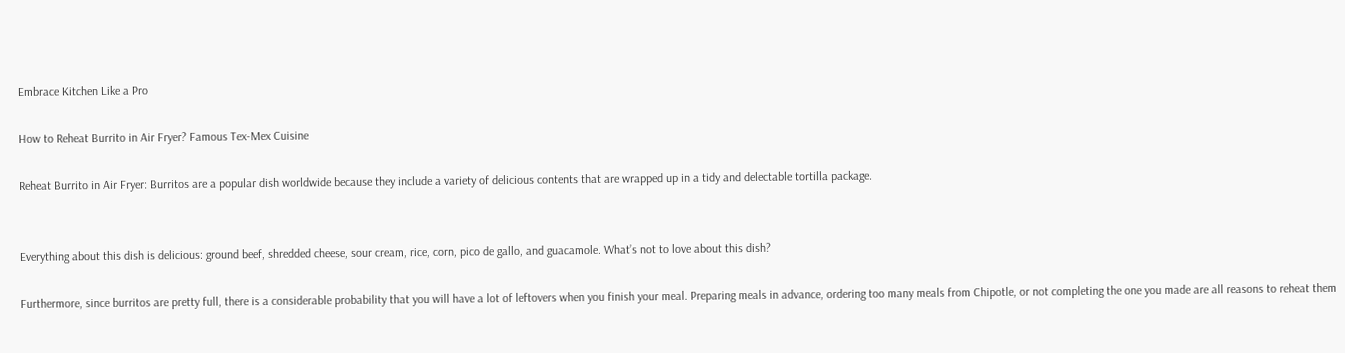Embrace Kitchen Like a Pro

How to Reheat Burrito in Air Fryer? Famous Tex-Mex Cuisine

Reheat Burrito in Air Fryer: Burritos are a popular dish worldwide because they include a variety of delicious contents that are wrapped up in a tidy and delectable tortilla package.


Everything about this dish is delicious: ground beef, shredded cheese, sour cream, rice, corn, pico de gallo, and guacamole. What’s not to love about this dish?

Furthermore, since burritos are pretty full, there is a considerable probability that you will have a lot of leftovers when you finish your meal. Preparing meals in advance, ordering too many meals from Chipotle, or not completing the one you made are all reasons to reheat them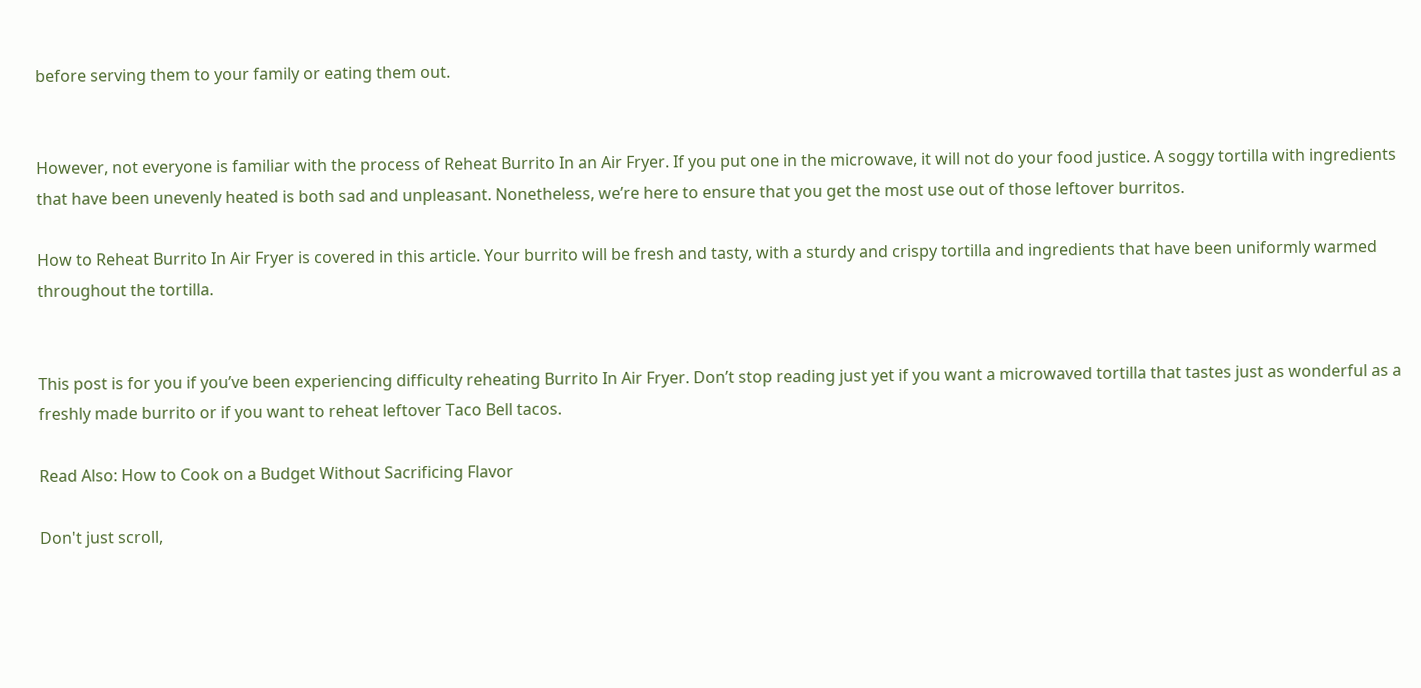before serving them to your family or eating them out.


However, not everyone is familiar with the process of Reheat Burrito In an Air Fryer. If you put one in the microwave, it will not do your food justice. A soggy tortilla with ingredients that have been unevenly heated is both sad and unpleasant. Nonetheless, we’re here to ensure that you get the most use out of those leftover burritos.

How to Reheat Burrito In Air Fryer is covered in this article. Your burrito will be fresh and tasty, with a sturdy and crispy tortilla and ingredients that have been uniformly warmed throughout the tortilla.


This post is for you if you’ve been experiencing difficulty reheating Burrito In Air Fryer. Don’t stop reading just yet if you want a microwaved tortilla that tastes just as wonderful as a freshly made burrito or if you want to reheat leftover Taco Bell tacos.

Read Also: How to Cook on a Budget Without Sacrificing Flavor

Don't just scroll,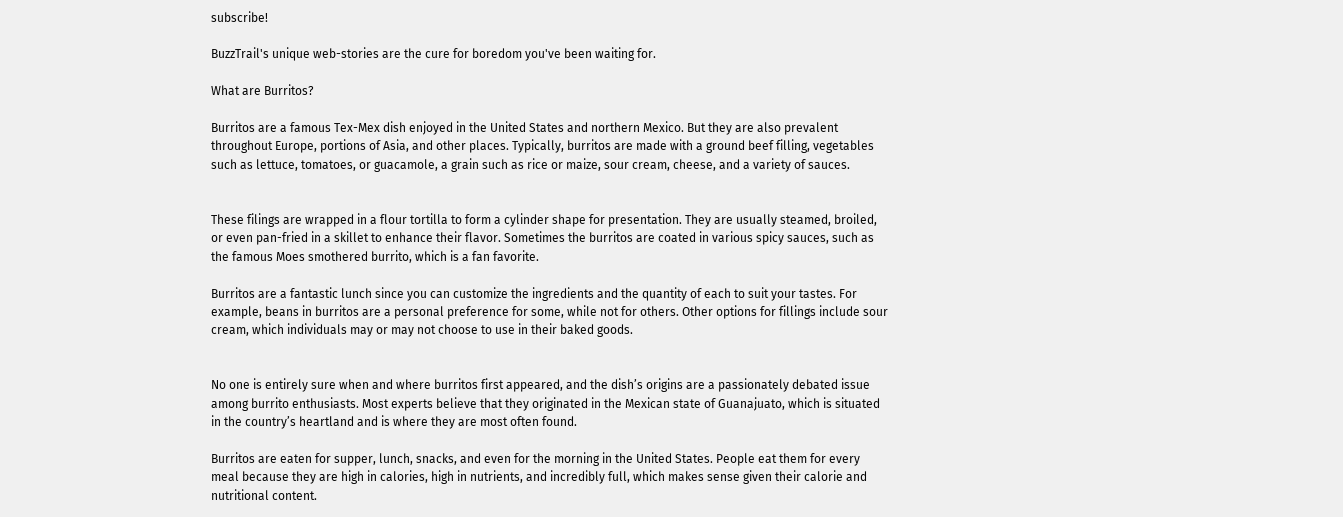subscribe!

BuzzTrail's unique web-stories are the cure for boredom you've been waiting for.

What are Burritos?

Burritos are a famous Tex-Mex dish enjoyed in the United States and northern Mexico. But they are also prevalent throughout Europe, portions of Asia, and other places. Typically, burritos are made with a ground beef filling, vegetables such as lettuce, tomatoes, or guacamole, a grain such as rice or maize, sour cream, cheese, and a variety of sauces.


These filings are wrapped in a flour tortilla to form a cylinder shape for presentation. They are usually steamed, broiled, or even pan-fried in a skillet to enhance their flavor. Sometimes the burritos are coated in various spicy sauces, such as the famous Moes smothered burrito, which is a fan favorite.

Burritos are a fantastic lunch since you can customize the ingredients and the quantity of each to suit your tastes. For example, beans in burritos are a personal preference for some, while not for others. Other options for fillings include sour cream, which individuals may or may not choose to use in their baked goods.


No one is entirely sure when and where burritos first appeared, and the dish’s origins are a passionately debated issue among burrito enthusiasts. Most experts believe that they originated in the Mexican state of Guanajuato, which is situated in the country’s heartland and is where they are most often found.

Burritos are eaten for supper, lunch, snacks, and even for the morning in the United States. People eat them for every meal because they are high in calories, high in nutrients, and incredibly full, which makes sense given their calorie and nutritional content.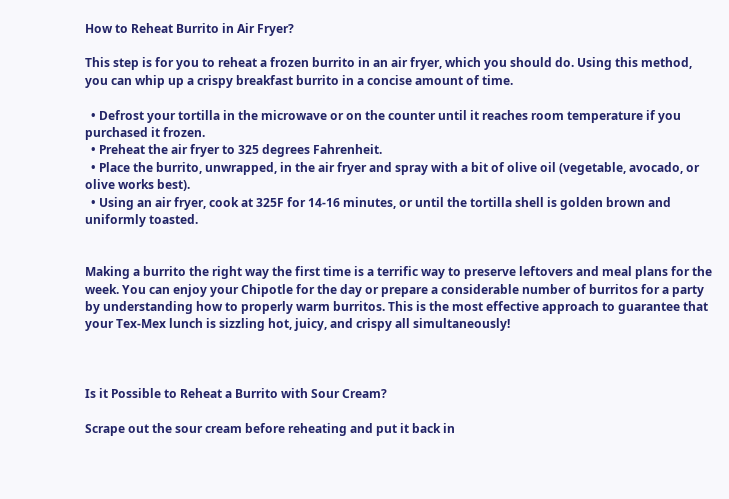How to Reheat Burrito in Air Fryer?

This step is for you to reheat a frozen burrito in an air fryer, which you should do. Using this method, you can whip up a crispy breakfast burrito in a concise amount of time.

  • Defrost your tortilla in the microwave or on the counter until it reaches room temperature if you purchased it frozen.
  • Preheat the air fryer to 325 degrees Fahrenheit.
  • Place the burrito, unwrapped, in the air fryer and spray with a bit of olive oil (vegetable, avocado, or olive works best).
  • Using an air fryer, cook at 325F for 14-16 minutes, or until the tortilla shell is golden brown and uniformly toasted.


Making a burrito the right way the first time is a terrific way to preserve leftovers and meal plans for the week. You can enjoy your Chipotle for the day or prepare a considerable number of burritos for a party by understanding how to properly warm burritos. This is the most effective approach to guarantee that your Tex-Mex lunch is sizzling hot, juicy, and crispy all simultaneously!



Is it Possible to Reheat a Burrito with Sour Cream?

Scrape out the sour cream before reheating and put it back in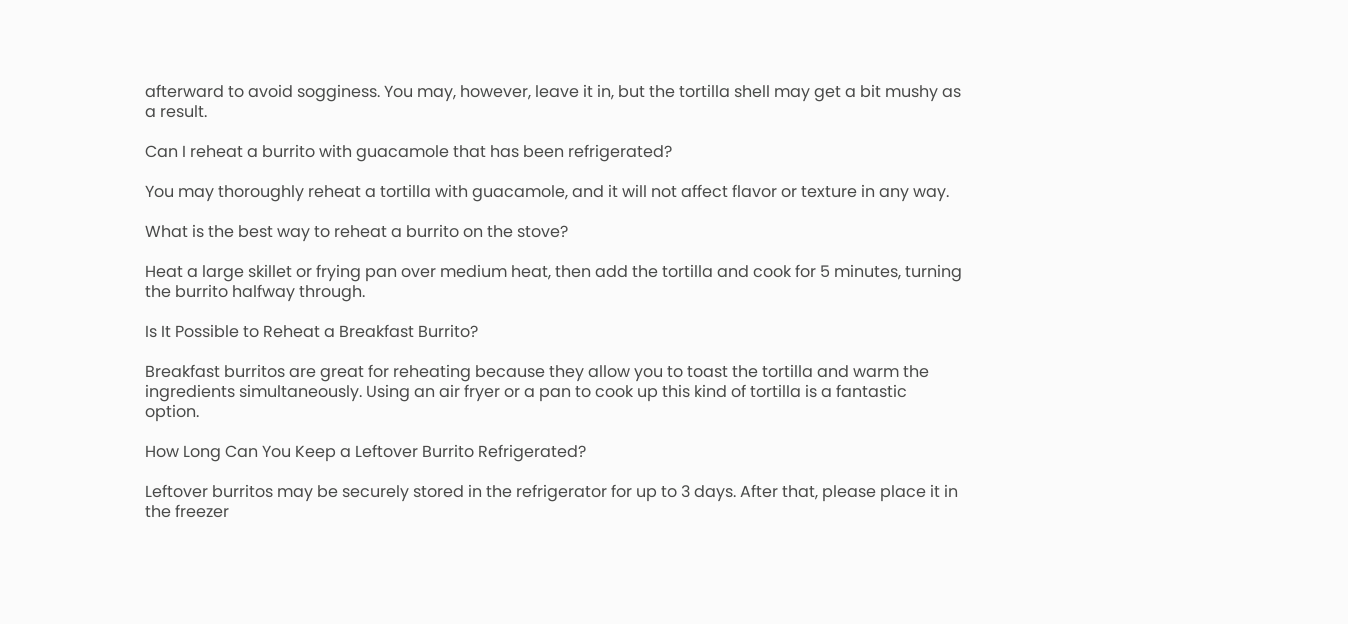afterward to avoid sogginess. You may, however, leave it in, but the tortilla shell may get a bit mushy as a result.

Can I reheat a burrito with guacamole that has been refrigerated?

You may thoroughly reheat a tortilla with guacamole, and it will not affect flavor or texture in any way.

What is the best way to reheat a burrito on the stove?

Heat a large skillet or frying pan over medium heat, then add the tortilla and cook for 5 minutes, turning the burrito halfway through.

Is It Possible to Reheat a Breakfast Burrito?

Breakfast burritos are great for reheating because they allow you to toast the tortilla and warm the ingredients simultaneously. Using an air fryer or a pan to cook up this kind of tortilla is a fantastic option.

How Long Can You Keep a Leftover Burrito Refrigerated?

Leftover burritos may be securely stored in the refrigerator for up to 3 days. After that, please place it in the freezer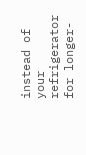instead of your refrigerator for longer-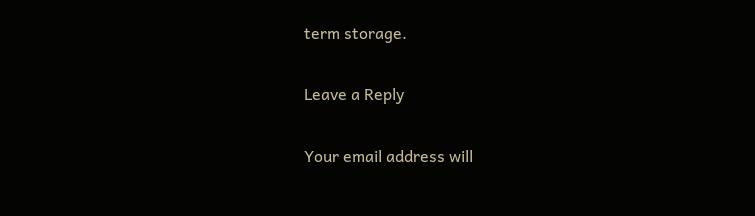term storage.

Leave a Reply

Your email address will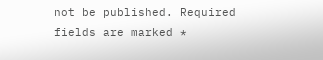not be published. Required fields are marked *